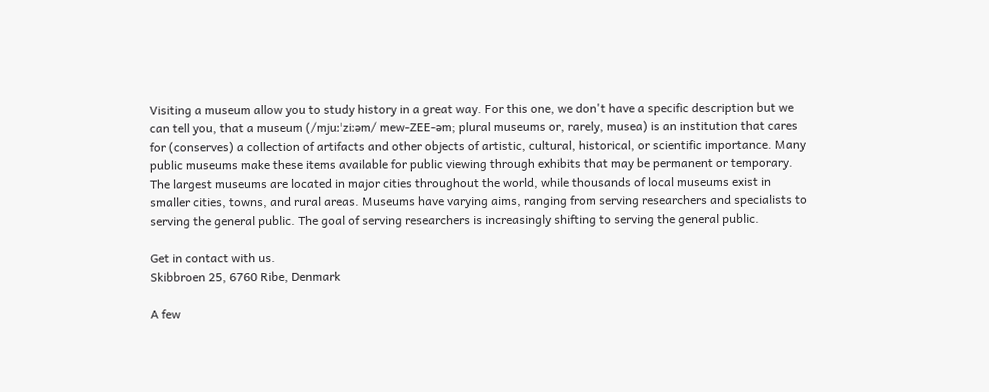Visiting a museum allow you to study history in a great way. For this one, we don't have a specific description but we can tell you, that a museum (/mjuːˈziːəm/ mew-ZEE-əm; plural museums or, rarely, musea) is an institution that cares for (conserves) a collection of artifacts and other objects of artistic, cultural, historical, or scientific importance. Many public museums make these items available for public viewing through exhibits that may be permanent or temporary. The largest museums are located in major cities throughout the world, while thousands of local museums exist in smaller cities, towns, and rural areas. Museums have varying aims, ranging from serving researchers and specialists to serving the general public. The goal of serving researchers is increasingly shifting to serving the general public.

Get in contact with us.
Skibbroen 25, 6760 Ribe, Denmark

A few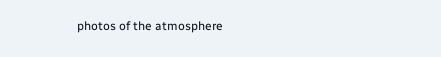photos of the atmosphere